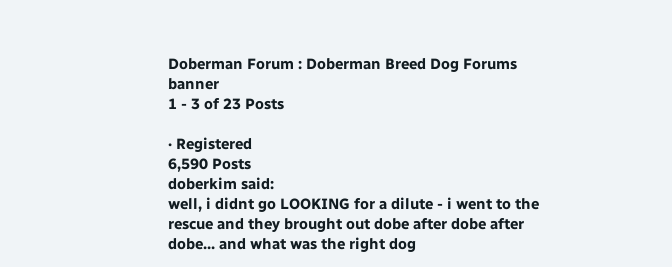Doberman Forum : Doberman Breed Dog Forums banner
1 - 3 of 23 Posts

· Registered
6,590 Posts
doberkim said:
well, i didnt go LOOKING for a dilute - i went to the rescue and they brought out dobe after dobe after dobe... and what was the right dog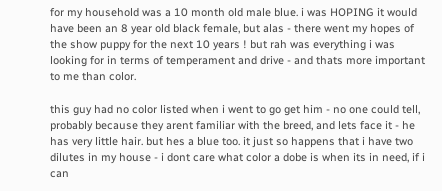for my household was a 10 month old male blue. i was HOPING it would have been an 8 year old black female, but alas - there went my hopes of the show puppy for the next 10 years ! but rah was everything i was looking for in terms of temperament and drive - and thats more important to me than color.

this guy had no color listed when i went to go get him - no one could tell, probably because they arent familiar with the breed, and lets face it - he has very little hair. but hes a blue too. it just so happens that i have two dilutes in my house - i dont care what color a dobe is when its in need, if i can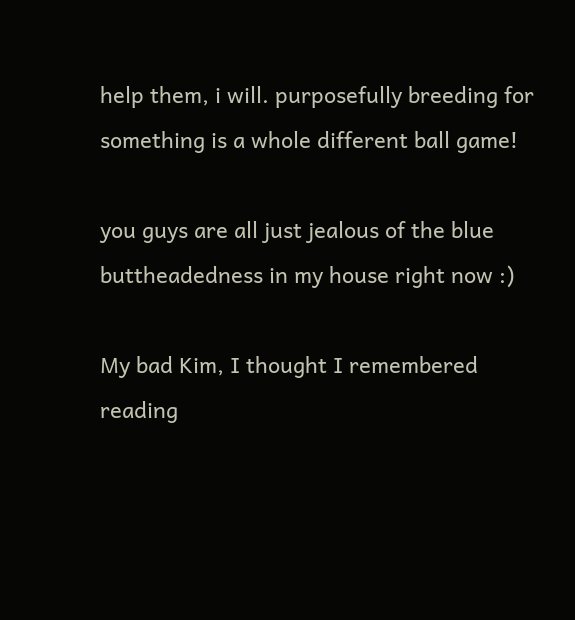help them, i will. purposefully breeding for something is a whole different ball game!

you guys are all just jealous of the blue buttheadedness in my house right now :)

My bad Kim, I thought I remembered reading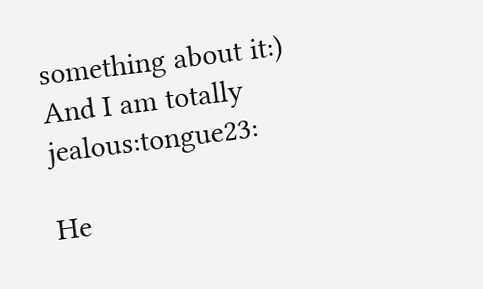something about it:) And I am totally jealous:tongue23:

He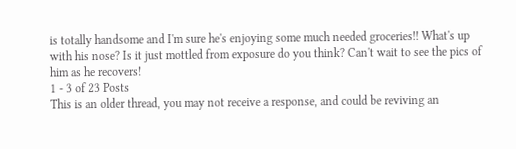is totally handsome and I'm sure he's enjoying some much needed groceries!! What's up with his nose? Is it just mottled from exposure do you think? Can't wait to see the pics of him as he recovers!
1 - 3 of 23 Posts
This is an older thread, you may not receive a response, and could be reviving an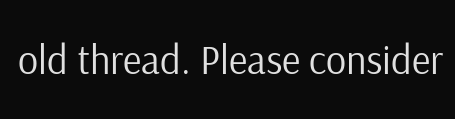old thread. Please consider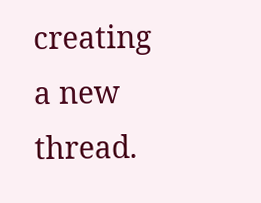creating a new thread.